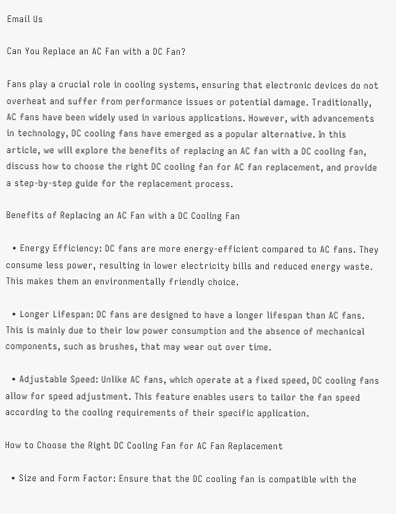Email Us

Can You Replace an AC Fan with a DC Fan?

Fans play a crucial role in cooling systems, ensuring that electronic devices do not overheat and suffer from performance issues or potential damage. Traditionally, AC fans have been widely used in various applications. However, with advancements in technology, DC cooling fans have emerged as a popular alternative. In this article, we will explore the benefits of replacing an AC fan with a DC cooling fan, discuss how to choose the right DC cooling fan for AC fan replacement, and provide a step-by-step guide for the replacement process.

Benefits of Replacing an AC Fan with a DC Cooling Fan

  • Energy Efficiency: DC fans are more energy-efficient compared to AC fans. They consume less power, resulting in lower electricity bills and reduced energy waste. This makes them an environmentally friendly choice.

  • Longer Lifespan: DC fans are designed to have a longer lifespan than AC fans. This is mainly due to their low power consumption and the absence of mechanical components, such as brushes, that may wear out over time.

  • Adjustable Speed: Unlike AC fans, which operate at a fixed speed, DC cooling fans allow for speed adjustment. This feature enables users to tailor the fan speed according to the cooling requirements of their specific application.

How to Choose the Right DC Cooling Fan for AC Fan Replacement

  • Size and Form Factor: Ensure that the DC cooling fan is compatible with the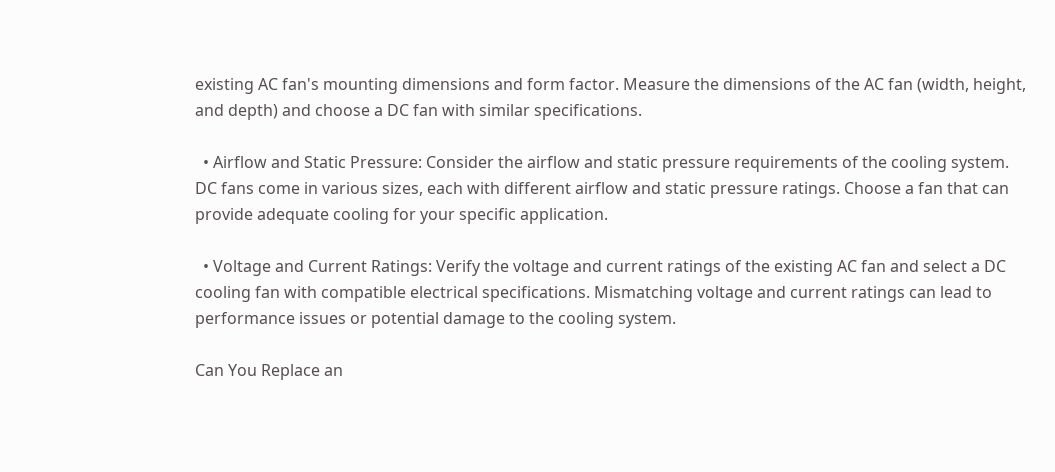existing AC fan's mounting dimensions and form factor. Measure the dimensions of the AC fan (width, height, and depth) and choose a DC fan with similar specifications.

  • Airflow and Static Pressure: Consider the airflow and static pressure requirements of the cooling system. DC fans come in various sizes, each with different airflow and static pressure ratings. Choose a fan that can provide adequate cooling for your specific application.

  • Voltage and Current Ratings: Verify the voltage and current ratings of the existing AC fan and select a DC cooling fan with compatible electrical specifications. Mismatching voltage and current ratings can lead to performance issues or potential damage to the cooling system.

Can You Replace an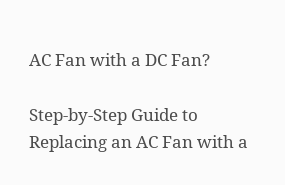AC Fan with a DC Fan?

Step-by-Step Guide to Replacing an AC Fan with a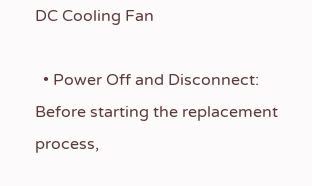DC Cooling Fan

  • Power Off and Disconnect: Before starting the replacement process,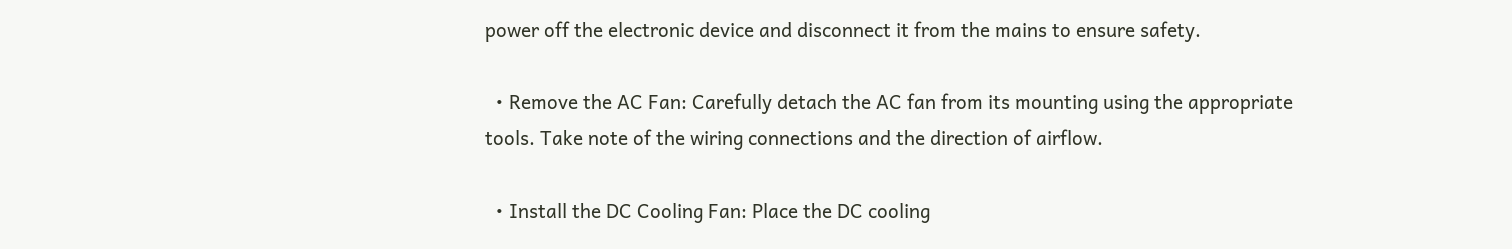power off the electronic device and disconnect it from the mains to ensure safety.

  • Remove the AC Fan: Carefully detach the AC fan from its mounting using the appropriate tools. Take note of the wiring connections and the direction of airflow.

  • Install the DC Cooling Fan: Place the DC cooling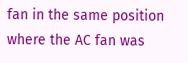fan in the same position where the AC fan was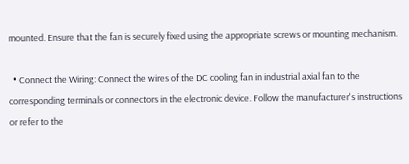mounted. Ensure that the fan is securely fixed using the appropriate screws or mounting mechanism.

  • Connect the Wiring: Connect the wires of the DC cooling fan in industrial axial fan to the corresponding terminals or connectors in the electronic device. Follow the manufacturer's instructions or refer to the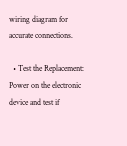wiring diagram for accurate connections.

  • Test the Replacement: Power on the electronic device and test if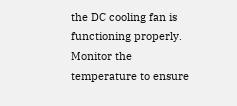the DC cooling fan is functioning properly. Monitor the temperature to ensure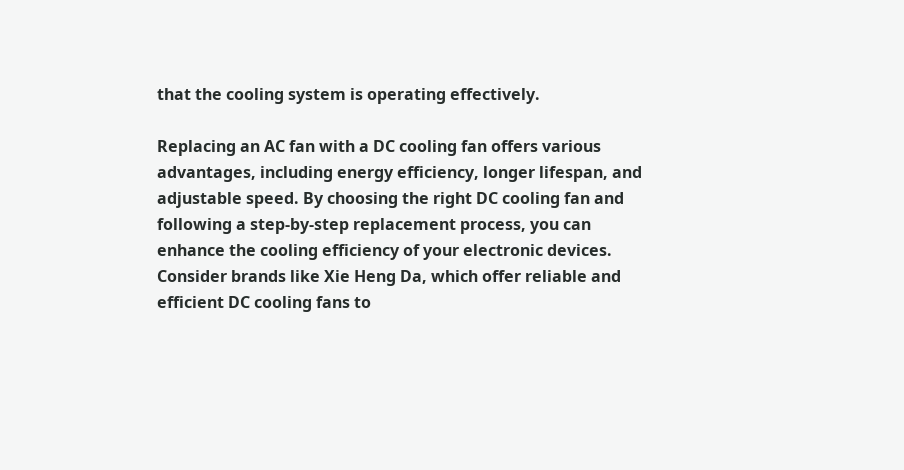that the cooling system is operating effectively.

Replacing an AC fan with a DC cooling fan offers various advantages, including energy efficiency, longer lifespan, and adjustable speed. By choosing the right DC cooling fan and following a step-by-step replacement process, you can enhance the cooling efficiency of your electronic devices. Consider brands like Xie Heng Da, which offer reliable and efficient DC cooling fans to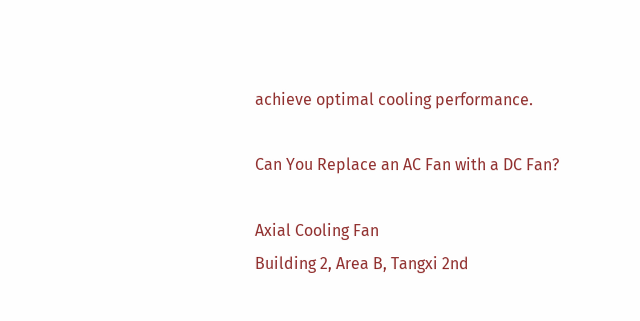achieve optimal cooling performance.

Can You Replace an AC Fan with a DC Fan?

Axial Cooling Fan
Building 2, Area B, Tangxi 2nd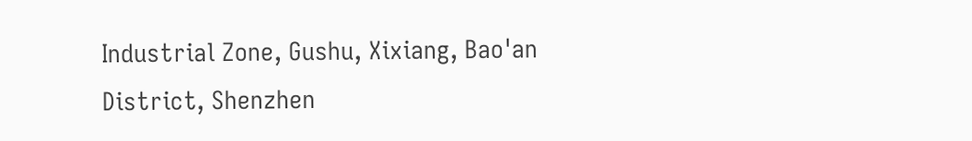Industrial Zone, Gushu, Xixiang, Bao'an District, Shenzhen